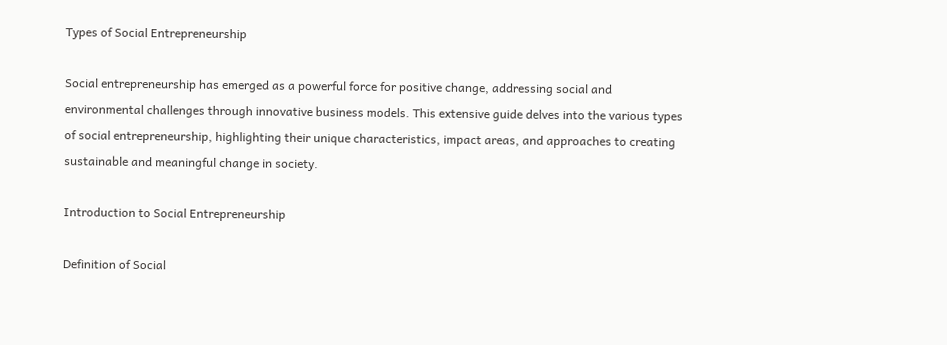Types of Social Entrepreneurship

Social entrepreneurship has emerged as a powerful force for positive change, addressing social and environmental challenges through innovative business models. This extensive guide delves into the various types of social entrepreneurship, highlighting their unique characteristics, impact areas, and approaches to creating sustainable and meaningful change in society.

Introduction to Social Entrepreneurship

Definition of Social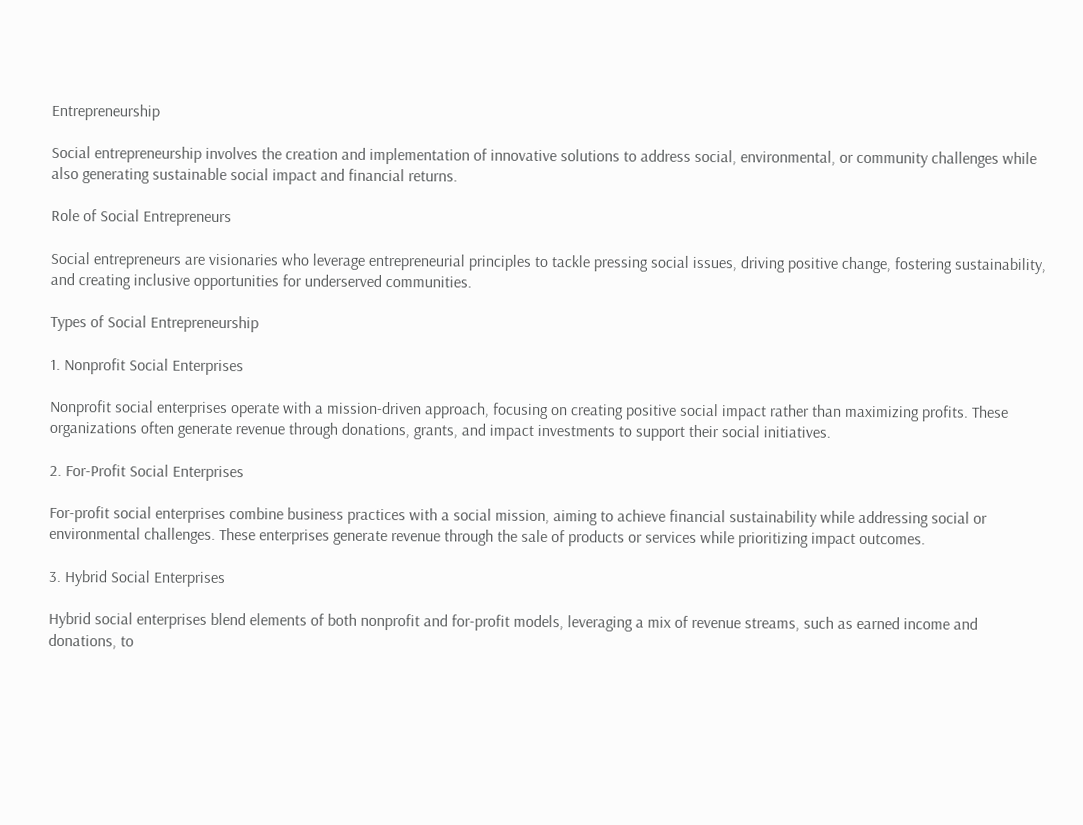Entrepreneurship

Social entrepreneurship involves the creation and implementation of innovative solutions to address social, environmental, or community challenges while also generating sustainable social impact and financial returns.

Role of Social Entrepreneurs

Social entrepreneurs are visionaries who leverage entrepreneurial principles to tackle pressing social issues, driving positive change, fostering sustainability, and creating inclusive opportunities for underserved communities.

Types of Social Entrepreneurship

1. Nonprofit Social Enterprises

Nonprofit social enterprises operate with a mission-driven approach, focusing on creating positive social impact rather than maximizing profits. These organizations often generate revenue through donations, grants, and impact investments to support their social initiatives.

2. For-Profit Social Enterprises

For-profit social enterprises combine business practices with a social mission, aiming to achieve financial sustainability while addressing social or environmental challenges. These enterprises generate revenue through the sale of products or services while prioritizing impact outcomes.

3. Hybrid Social Enterprises

Hybrid social enterprises blend elements of both nonprofit and for-profit models, leveraging a mix of revenue streams, such as earned income and donations, to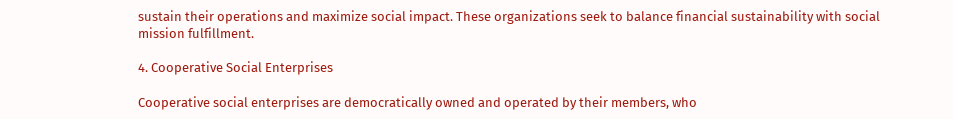sustain their operations and maximize social impact. These organizations seek to balance financial sustainability with social mission fulfillment.

4. Cooperative Social Enterprises

Cooperative social enterprises are democratically owned and operated by their members, who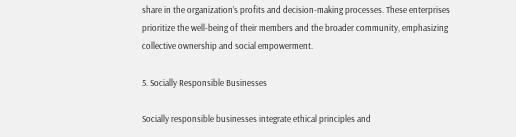share in the organization’s profits and decision-making processes. These enterprises prioritize the well-being of their members and the broader community, emphasizing collective ownership and social empowerment.

5. Socially Responsible Businesses

Socially responsible businesses integrate ethical principles and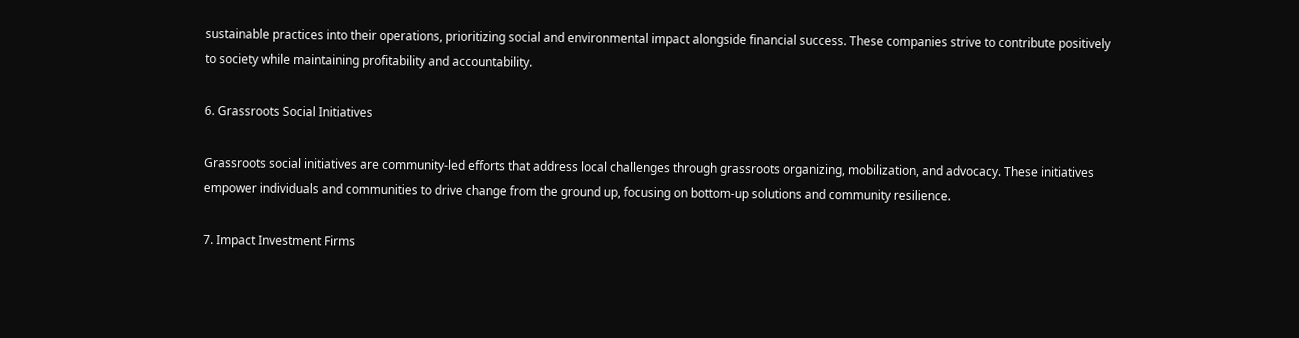sustainable practices into their operations, prioritizing social and environmental impact alongside financial success. These companies strive to contribute positively to society while maintaining profitability and accountability.

6. Grassroots Social Initiatives

Grassroots social initiatives are community-led efforts that address local challenges through grassroots organizing, mobilization, and advocacy. These initiatives empower individuals and communities to drive change from the ground up, focusing on bottom-up solutions and community resilience.

7. Impact Investment Firms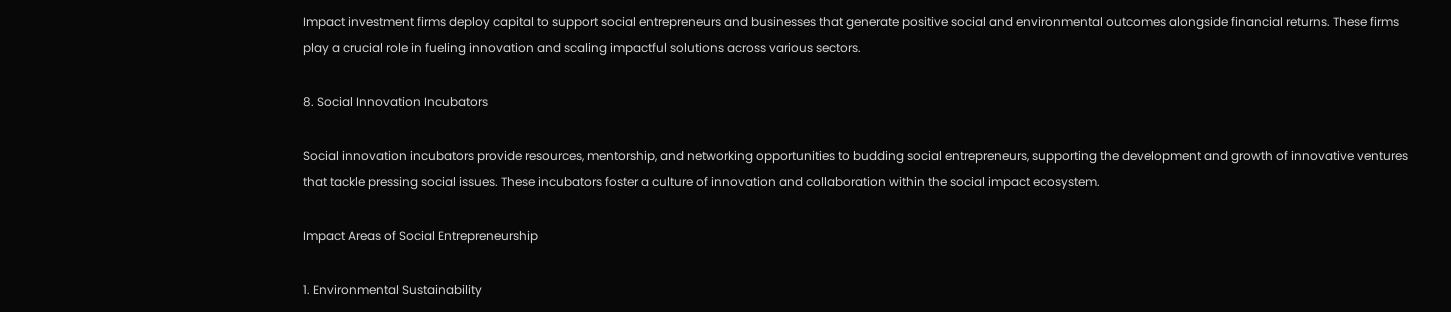Impact investment firms deploy capital to support social entrepreneurs and businesses that generate positive social and environmental outcomes alongside financial returns. These firms play a crucial role in fueling innovation and scaling impactful solutions across various sectors.

8. Social Innovation Incubators

Social innovation incubators provide resources, mentorship, and networking opportunities to budding social entrepreneurs, supporting the development and growth of innovative ventures that tackle pressing social issues. These incubators foster a culture of innovation and collaboration within the social impact ecosystem.

Impact Areas of Social Entrepreneurship

1. Environmental Sustainability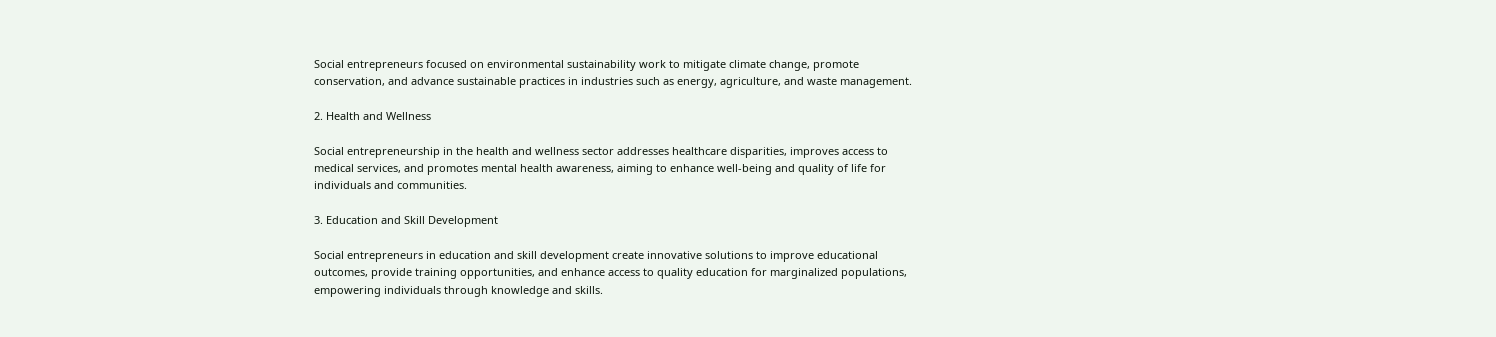Social entrepreneurs focused on environmental sustainability work to mitigate climate change, promote conservation, and advance sustainable practices in industries such as energy, agriculture, and waste management.

2. Health and Wellness

Social entrepreneurship in the health and wellness sector addresses healthcare disparities, improves access to medical services, and promotes mental health awareness, aiming to enhance well-being and quality of life for individuals and communities.

3. Education and Skill Development

Social entrepreneurs in education and skill development create innovative solutions to improve educational outcomes, provide training opportunities, and enhance access to quality education for marginalized populations, empowering individuals through knowledge and skills.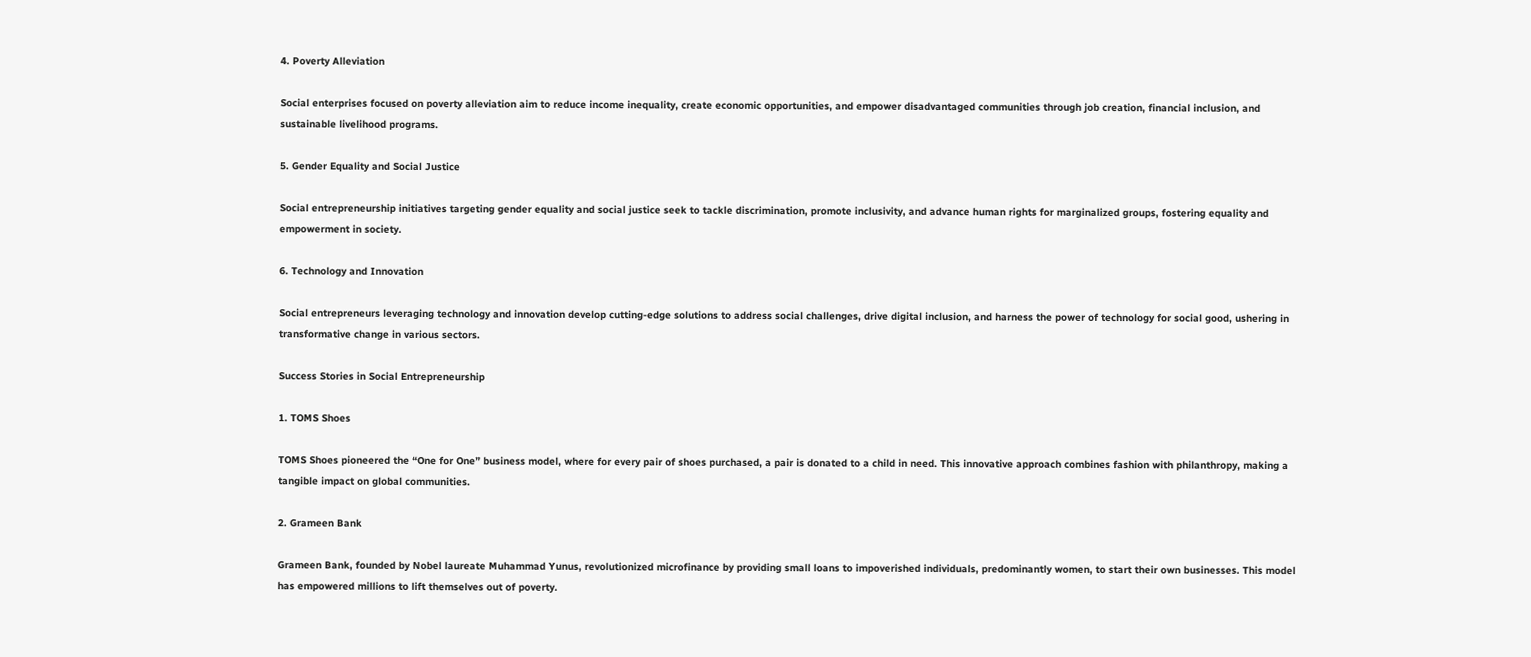4. Poverty Alleviation

Social enterprises focused on poverty alleviation aim to reduce income inequality, create economic opportunities, and empower disadvantaged communities through job creation, financial inclusion, and sustainable livelihood programs.

5. Gender Equality and Social Justice

Social entrepreneurship initiatives targeting gender equality and social justice seek to tackle discrimination, promote inclusivity, and advance human rights for marginalized groups, fostering equality and empowerment in society.

6. Technology and Innovation

Social entrepreneurs leveraging technology and innovation develop cutting-edge solutions to address social challenges, drive digital inclusion, and harness the power of technology for social good, ushering in transformative change in various sectors.

Success Stories in Social Entrepreneurship

1. TOMS Shoes

TOMS Shoes pioneered the “One for One” business model, where for every pair of shoes purchased, a pair is donated to a child in need. This innovative approach combines fashion with philanthropy, making a tangible impact on global communities.

2. Grameen Bank

Grameen Bank, founded by Nobel laureate Muhammad Yunus, revolutionized microfinance by providing small loans to impoverished individuals, predominantly women, to start their own businesses. This model has empowered millions to lift themselves out of poverty.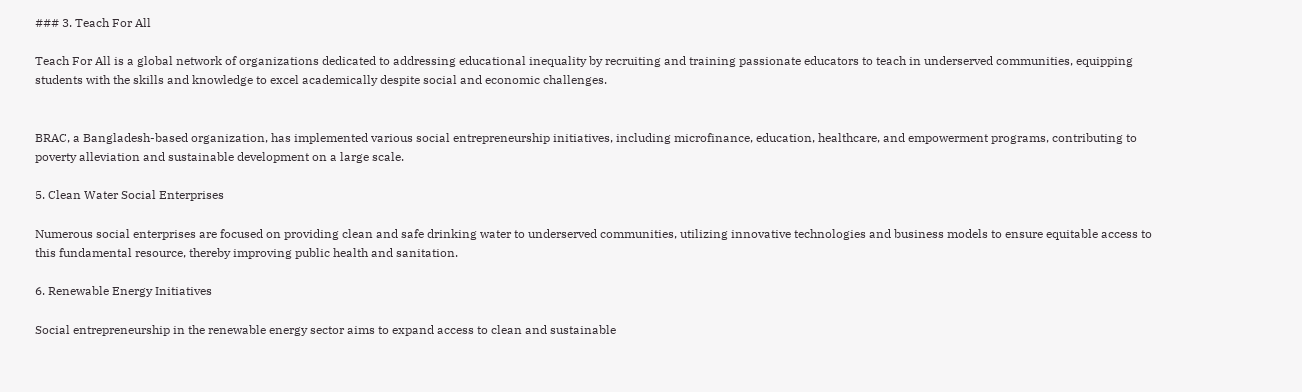### 3. Teach For All

Teach For All is a global network of organizations dedicated to addressing educational inequality by recruiting and training passionate educators to teach in underserved communities, equipping students with the skills and knowledge to excel academically despite social and economic challenges.


BRAC, a Bangladesh-based organization, has implemented various social entrepreneurship initiatives, including microfinance, education, healthcare, and empowerment programs, contributing to poverty alleviation and sustainable development on a large scale.

5. Clean Water Social Enterprises

Numerous social enterprises are focused on providing clean and safe drinking water to underserved communities, utilizing innovative technologies and business models to ensure equitable access to this fundamental resource, thereby improving public health and sanitation.

6. Renewable Energy Initiatives

Social entrepreneurship in the renewable energy sector aims to expand access to clean and sustainable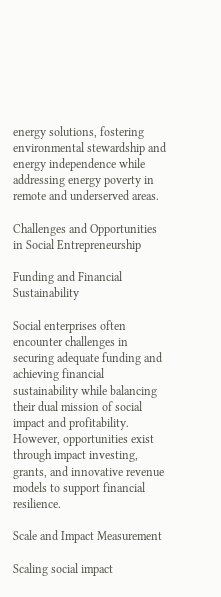energy solutions, fostering environmental stewardship and energy independence while addressing energy poverty in remote and underserved areas.

Challenges and Opportunities in Social Entrepreneurship

Funding and Financial Sustainability

Social enterprises often encounter challenges in securing adequate funding and achieving financial sustainability while balancing their dual mission of social impact and profitability. However, opportunities exist through impact investing, grants, and innovative revenue models to support financial resilience.

Scale and Impact Measurement

Scaling social impact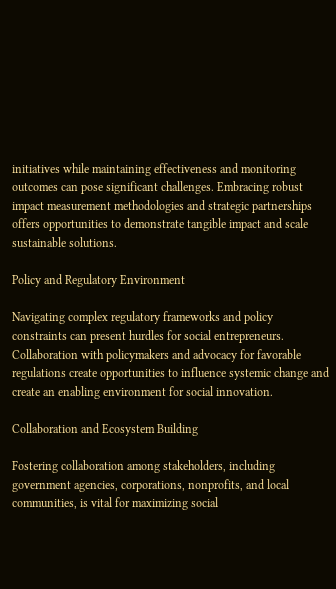initiatives while maintaining effectiveness and monitoring outcomes can pose significant challenges. Embracing robust impact measurement methodologies and strategic partnerships offers opportunities to demonstrate tangible impact and scale sustainable solutions.

Policy and Regulatory Environment

Navigating complex regulatory frameworks and policy constraints can present hurdles for social entrepreneurs. Collaboration with policymakers and advocacy for favorable regulations create opportunities to influence systemic change and create an enabling environment for social innovation.

Collaboration and Ecosystem Building

Fostering collaboration among stakeholders, including government agencies, corporations, nonprofits, and local communities, is vital for maximizing social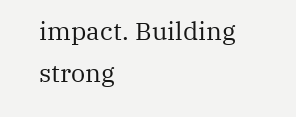impact. Building strong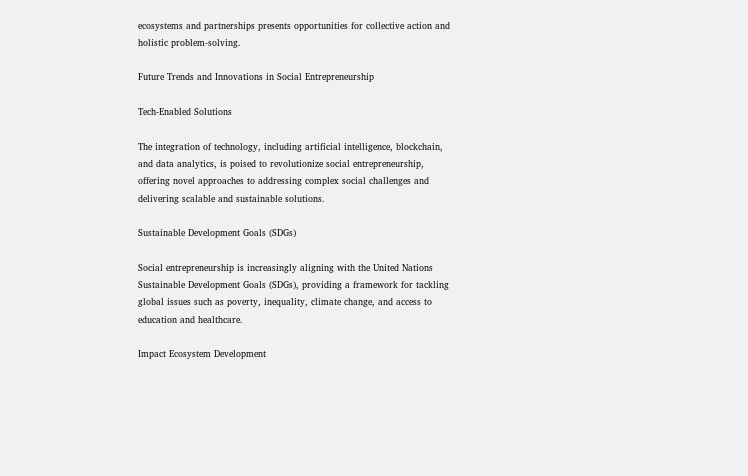ecosystems and partnerships presents opportunities for collective action and holistic problem-solving.

Future Trends and Innovations in Social Entrepreneurship

Tech-Enabled Solutions

The integration of technology, including artificial intelligence, blockchain, and data analytics, is poised to revolutionize social entrepreneurship, offering novel approaches to addressing complex social challenges and delivering scalable and sustainable solutions.

Sustainable Development Goals (SDGs)

Social entrepreneurship is increasingly aligning with the United Nations Sustainable Development Goals (SDGs), providing a framework for tackling global issues such as poverty, inequality, climate change, and access to education and healthcare.

Impact Ecosystem Development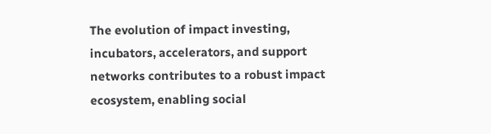The evolution of impact investing, incubators, accelerators, and support networks contributes to a robust impact ecosystem, enabling social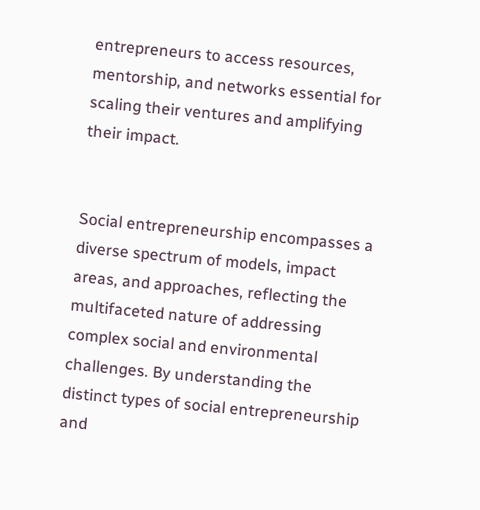entrepreneurs to access resources, mentorship, and networks essential for scaling their ventures and amplifying their impact.


Social entrepreneurship encompasses a diverse spectrum of models, impact areas, and approaches, reflecting the multifaceted nature of addressing complex social and environmental challenges. By understanding the distinct types of social entrepreneurship and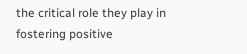the critical role they play in fostering positive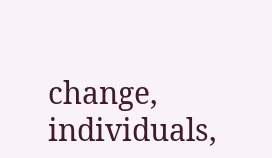change, individuals,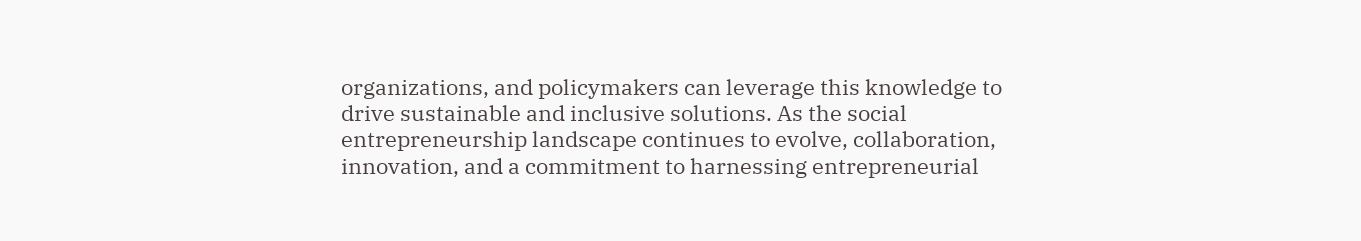organizations, and policymakers can leverage this knowledge to drive sustainable and inclusive solutions. As the social entrepreneurship landscape continues to evolve, collaboration, innovation, and a commitment to harnessing entrepreneurial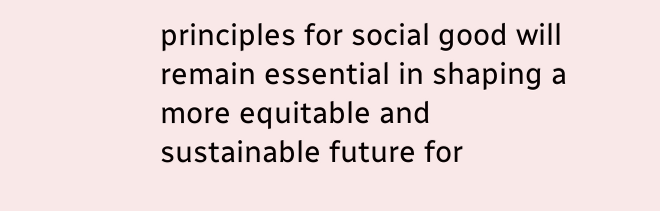principles for social good will remain essential in shaping a more equitable and sustainable future for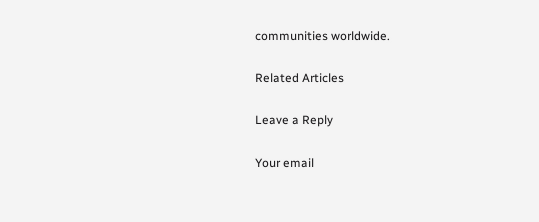communities worldwide.

Related Articles

Leave a Reply

Your email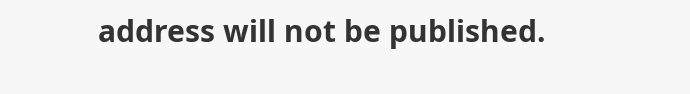address will not be published.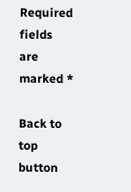Required fields are marked *

Back to top button